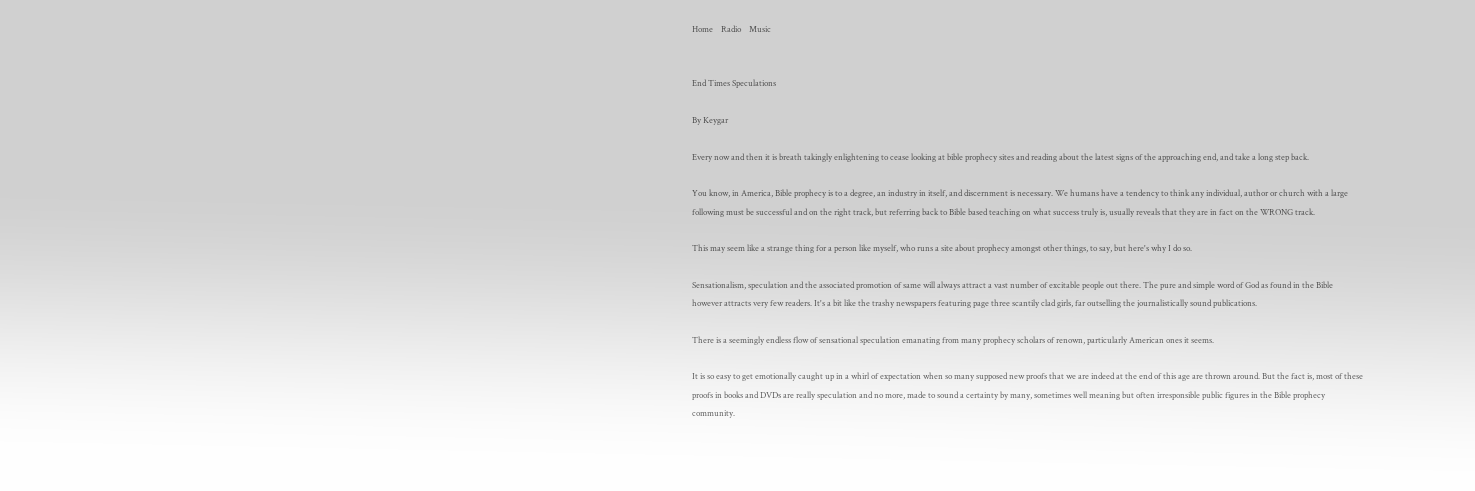Home    Radio    Music


End Times Speculations

By Keygar

Every now and then it is breath takingly enlightening to cease looking at bible prophecy sites and reading about the latest signs of the approaching end, and take a long step back.

You know, in America, Bible prophecy is to a degree, an industry in itself, and discernment is necessary. We humans have a tendency to think any individual, author or church with a large following must be successful and on the right track, but referring back to Bible based teaching on what success truly is, usually reveals that they are in fact on the WRONG track.

This may seem like a strange thing for a person like myself, who runs a site about prophecy amongst other things, to say, but here's why I do so.

Sensationalism, speculation and the associated promotion of same will always attract a vast number of excitable people out there. The pure and simple word of God as found in the Bible however attracts very few readers. It's a bit like the trashy newspapers featuring page three scantily clad girls, far outselling the journalistically sound publications.

There is a seemingly endless flow of sensational speculation emanating from many prophecy scholars of renown, particularly American ones it seems.

It is so easy to get emotionally caught up in a whirl of expectation when so many supposed new proofs that we are indeed at the end of this age are thrown around. But the fact is, most of these proofs in books and DVDs are really speculation and no more, made to sound a certainty by many, sometimes well meaning but often irresponsible public figures in the Bible prophecy community.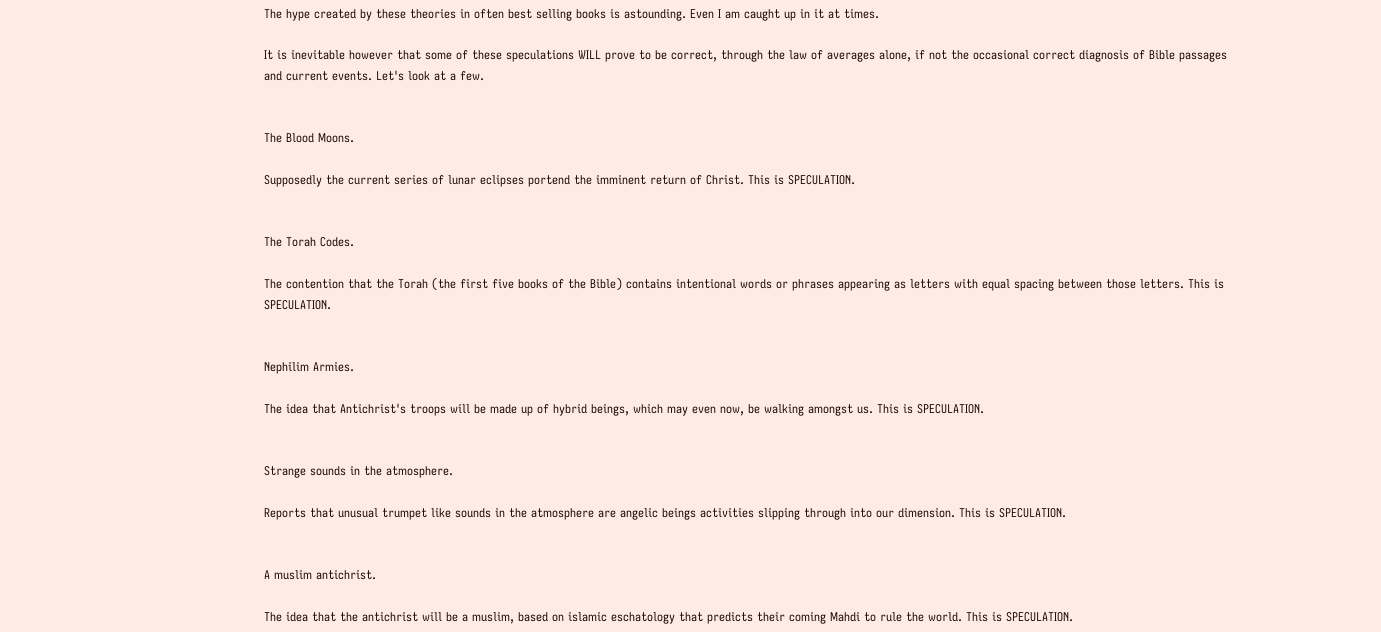The hype created by these theories in often best selling books is astounding. Even I am caught up in it at times.

It is inevitable however that some of these speculations WILL prove to be correct, through the law of averages alone, if not the occasional correct diagnosis of Bible passages and current events. Let's look at a few.


The Blood Moons.

Supposedly the current series of lunar eclipses portend the imminent return of Christ. This is SPECULATION.


The Torah Codes.

The contention that the Torah (the first five books of the Bible) contains intentional words or phrases appearing as letters with equal spacing between those letters. This is SPECULATION.


Nephilim Armies.

The idea that Antichrist's troops will be made up of hybrid beings, which may even now, be walking amongst us. This is SPECULATION.


Strange sounds in the atmosphere.

Reports that unusual trumpet like sounds in the atmosphere are angelic beings activities slipping through into our dimension. This is SPECULATION.


A muslim antichrist.

The idea that the antichrist will be a muslim, based on islamic eschatology that predicts their coming Mahdi to rule the world. This is SPECULATION.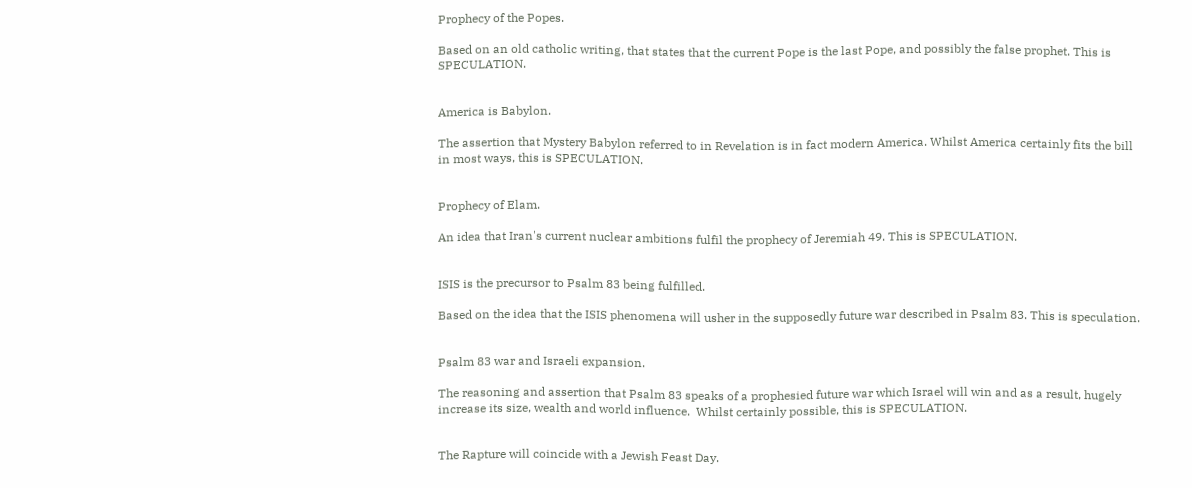Prophecy of the Popes.

Based on an old catholic writing, that states that the current Pope is the last Pope, and possibly the false prophet. This is SPECULATION.


America is Babylon.

The assertion that Mystery Babylon referred to in Revelation is in fact modern America. Whilst America certainly fits the bill in most ways, this is SPECULATION.


Prophecy of Elam.

An idea that Iran's current nuclear ambitions fulfil the prophecy of Jeremiah 49. This is SPECULATION.


ISIS is the precursor to Psalm 83 being fulfilled.

Based on the idea that the ISIS phenomena will usher in the supposedly future war described in Psalm 83. This is speculation.


Psalm 83 war and Israeli expansion.

The reasoning and assertion that Psalm 83 speaks of a prophesied future war which Israel will win and as a result, hugely increase its size, wealth and world influence.  Whilst certainly possible, this is SPECULATION.


The Rapture will coincide with a Jewish Feast Day.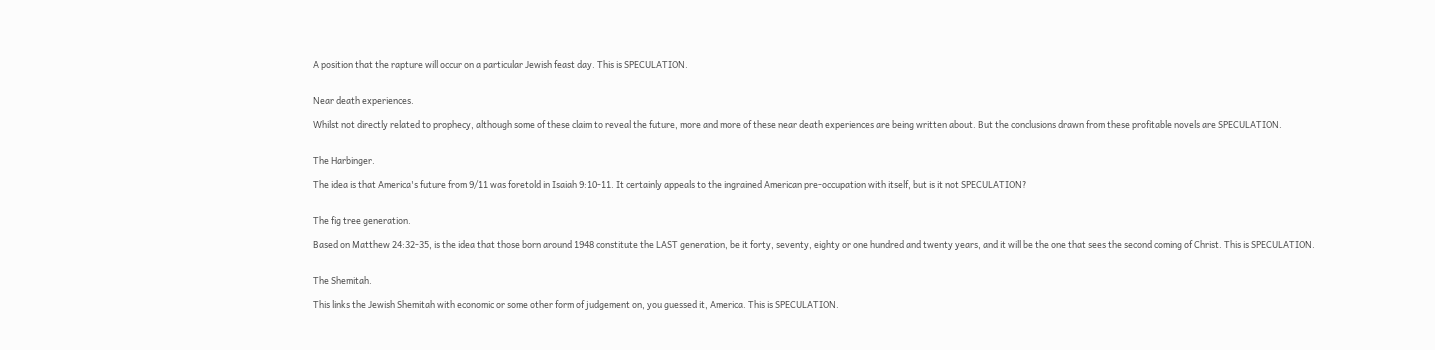A position that the rapture will occur on a particular Jewish feast day. This is SPECULATION.


Near death experiences.

Whilst not directly related to prophecy, although some of these claim to reveal the future, more and more of these near death experiences are being written about. But the conclusions drawn from these profitable novels are SPECULATION.


The Harbinger.

The idea is that America's future from 9/11 was foretold in Isaiah 9:10-11. It certainly appeals to the ingrained American pre-occupation with itself, but is it not SPECULATION?


The fig tree generation.

Based on Matthew 24:32-35, is the idea that those born around 1948 constitute the LAST generation, be it forty, seventy, eighty or one hundred and twenty years, and it will be the one that sees the second coming of Christ. This is SPECULATION.


The Shemitah.

This links the Jewish Shemitah with economic or some other form of judgement on, you guessed it, America. This is SPECULATION.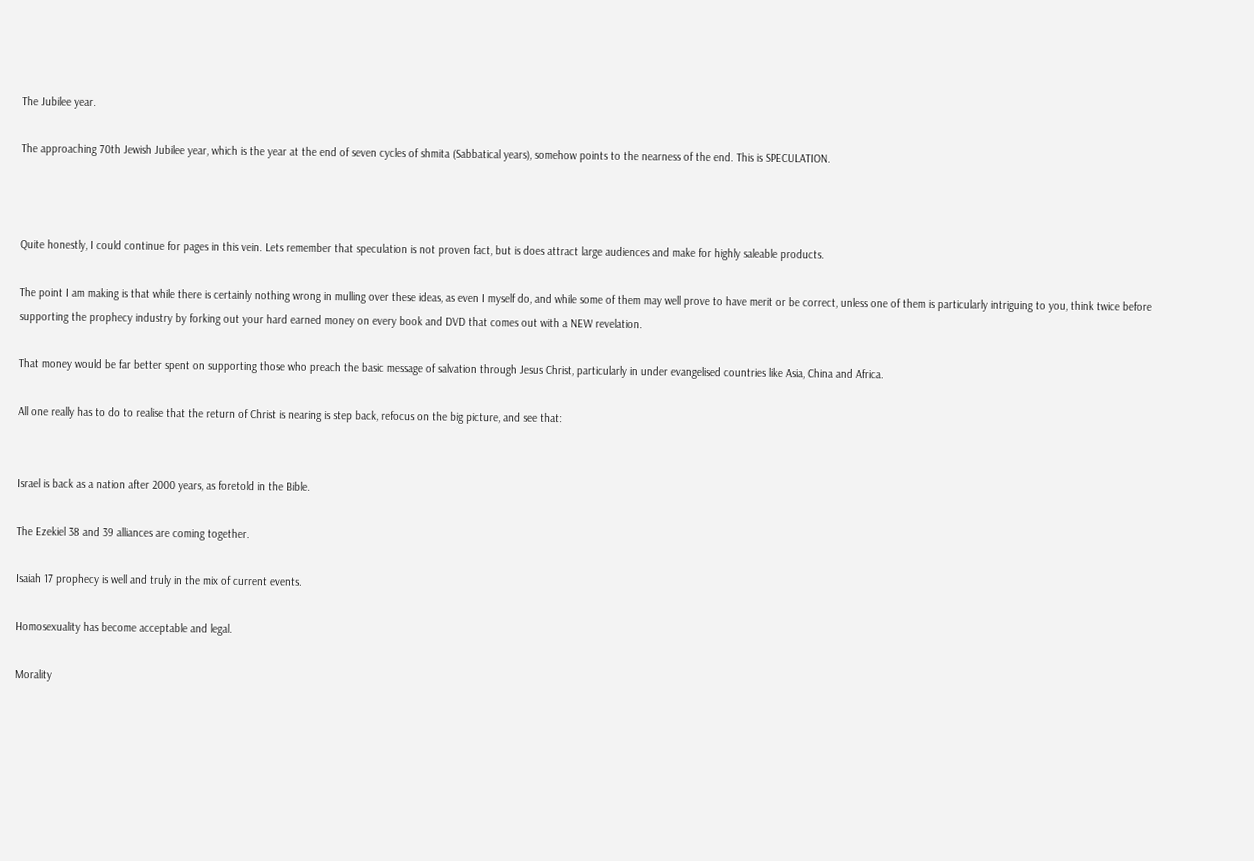The Jubilee year.

The approaching 70th Jewish Jubilee year, which is the year at the end of seven cycles of shmita (Sabbatical years), somehow points to the nearness of the end. This is SPECULATION.



Quite honestly, I could continue for pages in this vein. Lets remember that speculation is not proven fact, but is does attract large audiences and make for highly saleable products.

The point I am making is that while there is certainly nothing wrong in mulling over these ideas, as even I myself do, and while some of them may well prove to have merit or be correct, unless one of them is particularly intriguing to you, think twice before supporting the prophecy industry by forking out your hard earned money on every book and DVD that comes out with a NEW revelation.

That money would be far better spent on supporting those who preach the basic message of salvation through Jesus Christ, particularly in under evangelised countries like Asia, China and Africa.

All one really has to do to realise that the return of Christ is nearing is step back, refocus on the big picture, and see that:


Israel is back as a nation after 2000 years, as foretold in the Bible.

The Ezekiel 38 and 39 alliances are coming together.

Isaiah 17 prophecy is well and truly in the mix of current events.

Homosexuality has become acceptable and legal.

Morality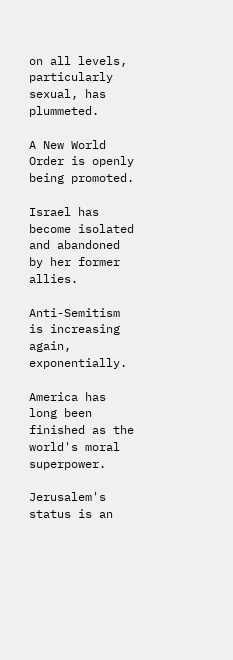on all levels, particularly sexual, has plummeted.

A New World Order is openly being promoted.

Israel has become isolated and abandoned by her former allies.

Anti-Semitism is increasing again, exponentially.

America has long been finished as the world's moral superpower.

Jerusalem's status is an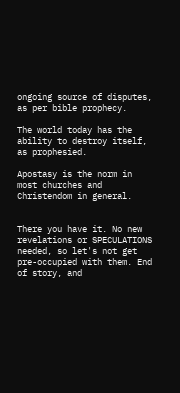ongoing source of disputes, as per bible prophecy.

The world today has the ability to destroy itself, as prophesied.

Apostasy is the norm in most churches and Christendom in general.


There you have it. No new revelations or SPECULATIONS needed, so let's not get pre-occupied with them. End of story, and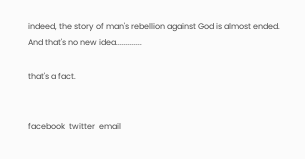indeed, the story of man's rebellion against God is almost ended. And that's no new idea.............

that's a fact.


facebook  twitter  email